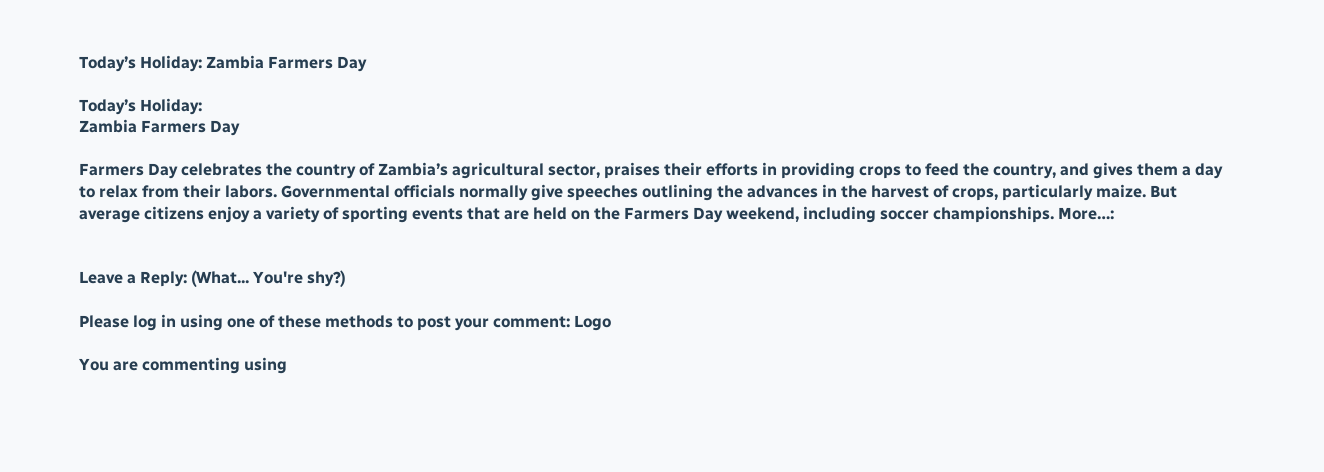Today’s Holiday: Zambia Farmers Day

Today’s Holiday:
Zambia Farmers Day

Farmers Day celebrates the country of Zambia’s agricultural sector, praises their efforts in providing crops to feed the country, and gives them a day to relax from their labors. Governmental officials normally give speeches outlining the advances in the harvest of crops, particularly maize. But average citizens enjoy a variety of sporting events that are held on the Farmers Day weekend, including soccer championships. More…:


Leave a Reply: (What... You're shy?)

Please log in using one of these methods to post your comment: Logo

You are commenting using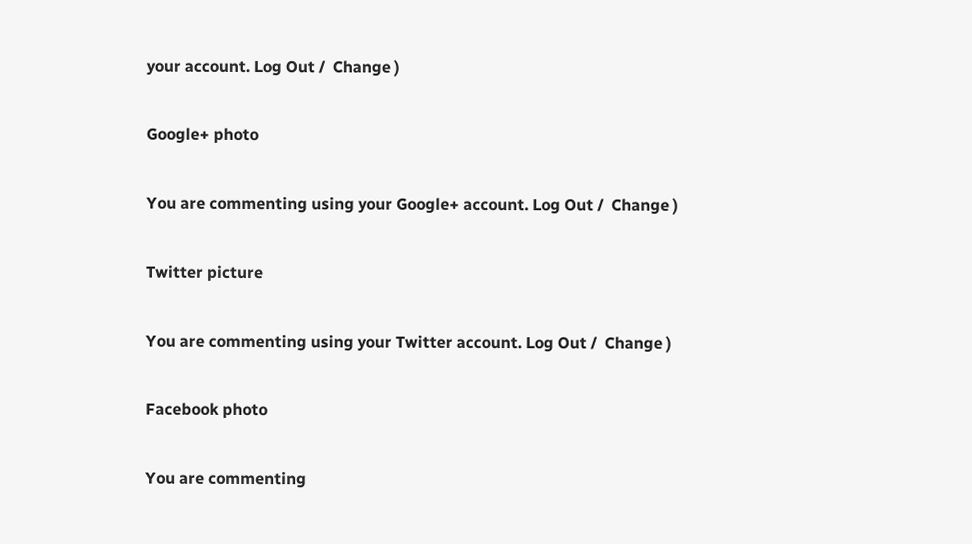your account. Log Out /  Change )

Google+ photo

You are commenting using your Google+ account. Log Out /  Change )

Twitter picture

You are commenting using your Twitter account. Log Out /  Change )

Facebook photo

You are commenting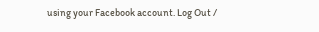using your Facebook account. Log Out /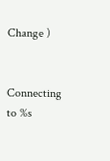Change )


Connecting to %s